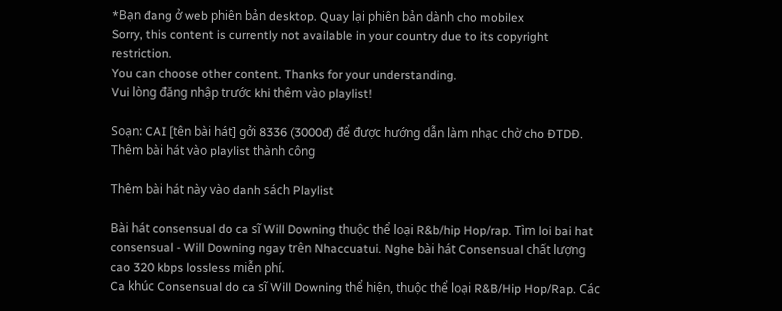*Bạn đang ở web phiên bản desktop. Quay lại phiên bản dành cho mobilex
Sorry, this content is currently not available in your country due to its copyright restriction.
You can choose other content. Thanks for your understanding.
Vui lòng đăng nhập trước khi thêm vào playlist!

Soạn: CAI [tên bài hát] gởi 8336 (3000đ) để được hướng dẫn làm nhạc chờ cho ĐTDĐ.
Thêm bài hát vào playlist thành công

Thêm bài hát này vào danh sách Playlist

Bài hát consensual do ca sĩ Will Downing thuộc thể loại R&b/hip Hop/rap. Tìm loi bai hat consensual - Will Downing ngay trên Nhaccuatui. Nghe bài hát Consensual chất lượng cao 320 kbps lossless miễn phí.
Ca khúc Consensual do ca sĩ Will Downing thể hiện, thuộc thể loại R&B/Hip Hop/Rap. Các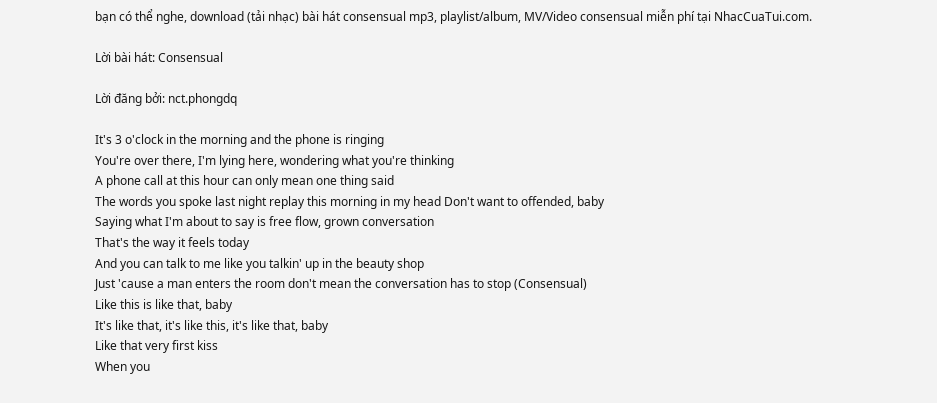bạn có thể nghe, download (tải nhạc) bài hát consensual mp3, playlist/album, MV/Video consensual miễn phí tại NhacCuaTui.com.

Lời bài hát: Consensual

Lời đăng bởi: nct.phongdq

It's 3 o'clock in the morning and the phone is ringing
You're over there, I'm lying here, wondering what you're thinking
A phone call at this hour can only mean one thing said
The words you spoke last night replay this morning in my head Don't want to offended, baby
Saying what I'm about to say is free flow, grown conversation
That's the way it feels today
And you can talk to me like you talkin' up in the beauty shop
Just 'cause a man enters the room don't mean the conversation has to stop (Consensual)
Like this is like that, baby
It's like that, it's like this, it's like that, baby
Like that very first kiss
When you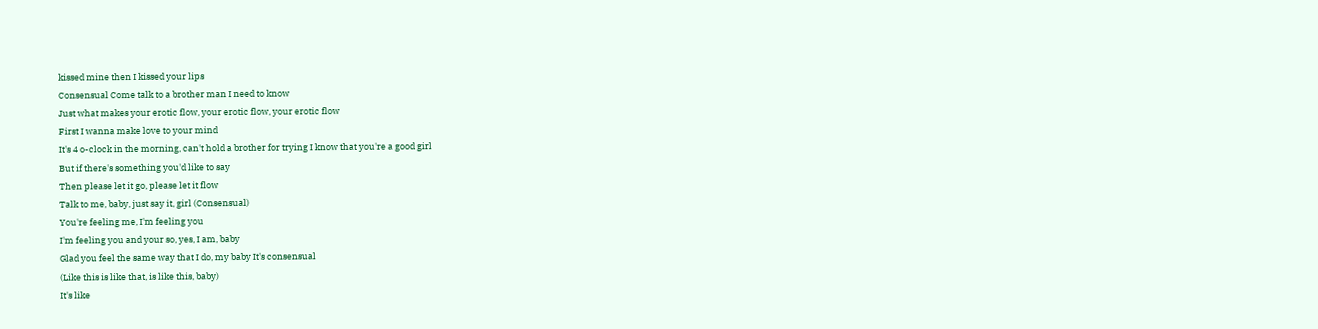kissed mine then I kissed your lips
Consensual Come talk to a brother man I need to know
Just what makes your erotic flow, your erotic flow, your erotic flow
First I wanna make love to your mind
It's 4 o-clock in the morning, can't hold a brother for trying I know that you're a good girl
But if there's something you'd like to say
Then please let it go, please let it flow
Talk to me, baby, just say it, girl (Consensual)
You're feeling me, I'm feeling you
I'm feeling you and your so, yes, I am, baby
Glad you feel the same way that I do, my baby It's consensual
(Like this is like that, is like this, baby)
It's like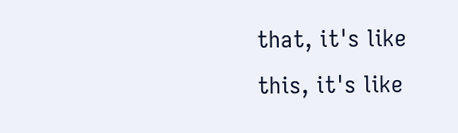that, it's like this, it's like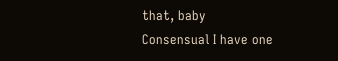that, baby
Consensual I have one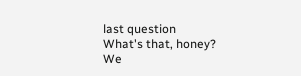last question
What's that, honey?
We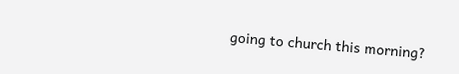going to church this morning?